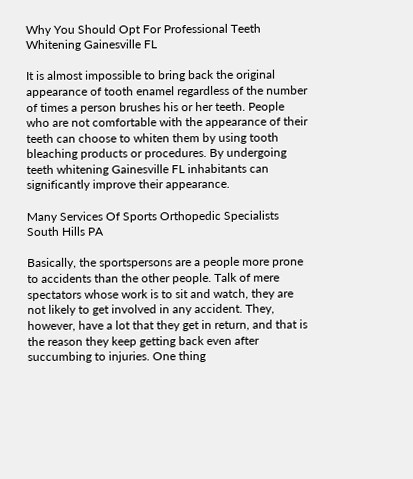Why You Should Opt For Professional Teeth Whitening Gainesville FL

It is almost impossible to bring back the original appearance of tooth enamel regardless of the number of times a person brushes his or her teeth. People who are not comfortable with the appearance of their teeth can choose to whiten them by using tooth bleaching products or procedures. By undergoing teeth whitening Gainesville FL inhabitants can significantly improve their appearance.

Many Services Of Sports Orthopedic Specialists South Hills PA

Basically, the sportspersons are a people more prone to accidents than the other people. Talk of mere spectators whose work is to sit and watch, they are not likely to get involved in any accident. They, however, have a lot that they get in return, and that is the reason they keep getting back even after succumbing to injuries. One thing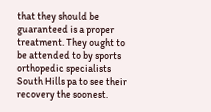that they should be guaranteed is a proper treatment. They ought to be attended to by sports orthopedic specialists South Hills pa to see their recovery the soonest.